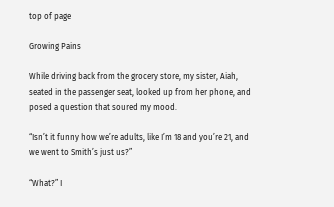top of page

Growing Pains

While driving back from the grocery store, my sister, Aiah, seated in the passenger seat, looked up from her phone, and posed a question that soured my mood.

“Isn’t it funny how we’re adults, like I’m 18 and you’re 21, and we went to Smith’s just us?”

“What?” I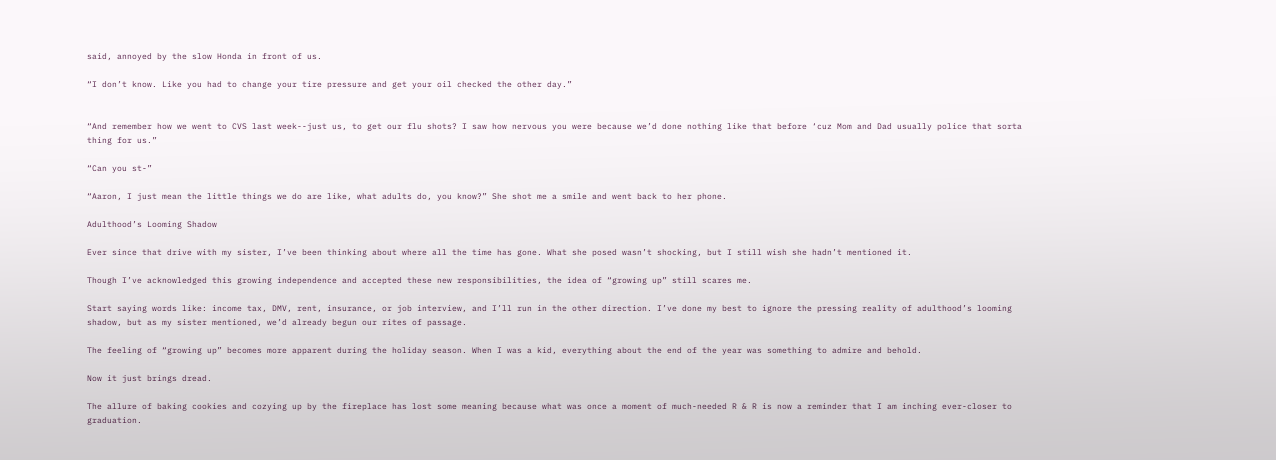said, annoyed by the slow Honda in front of us.

“I don’t know. Like you had to change your tire pressure and get your oil checked the other day.”


“And remember how we went to CVS last week--just us, to get our flu shots? I saw how nervous you were because we’d done nothing like that before ‘cuz Mom and Dad usually police that sorta thing for us.”

“Can you st-”

“Aaron, I just mean the little things we do are like, what adults do, you know?” She shot me a smile and went back to her phone.

Adulthood’s Looming Shadow

Ever since that drive with my sister, I’ve been thinking about where all the time has gone. What she posed wasn’t shocking, but I still wish she hadn’t mentioned it.

Though I’ve acknowledged this growing independence and accepted these new responsibilities, the idea of “growing up” still scares me.

Start saying words like: income tax, DMV, rent, insurance, or job interview, and I’ll run in the other direction. I’ve done my best to ignore the pressing reality of adulthood’s looming shadow, but as my sister mentioned, we’d already begun our rites of passage.

The feeling of “growing up” becomes more apparent during the holiday season. When I was a kid, everything about the end of the year was something to admire and behold.

Now it just brings dread.

The allure of baking cookies and cozying up by the fireplace has lost some meaning because what was once a moment of much-needed R & R is now a reminder that I am inching ever-closer to graduation.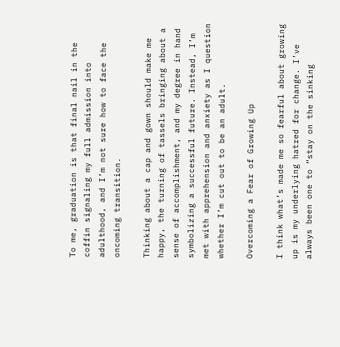To me, graduation is that final nail in the coffin signaling my full admission into adulthood, and I’m not sure how to face the oncoming transition.

Thinking about a cap and gown should make me happy, the turning of tassels bringing about a sense of accomplishment, and my degree in hand symbolizing a successful future. Instead, I’m met with apprehension and anxiety as I question whether I’m cut out to be an adult.

Overcoming a Fear of Growing Up

I think what’s made me so fearful about growing up is my underlying hatred for change. I’ve always been one to “stay on the sinking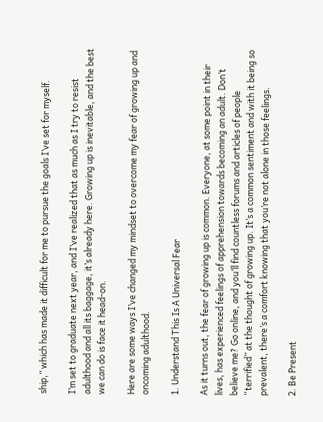ship,” which has made it difficult for me to pursue the goals I’ve set for myself.

I’m set to graduate next year, and I’ve realized that as much as I try to resist adulthood and all its baggage, it’s already here. Growing up is inevitable, and the best we can do is face it head-on.

Here are some ways I’ve changed my mindset to overcome my fear of growing up and oncoming adulthood.

1. Understand This Is A Universal Fear

As it turns out, the fear of growing up is common. Everyone, at some point in their lives, has experienced feelings of apprehension towards becoming an adult. Don’t believe me? Go online, and you’ll find countless forums and articles of people “terrified” at the thought of growing up. It’s a common sentiment and with it being so prevalent, there’s a comfort knowing that you’re not alone in those feelings.

2. Be Present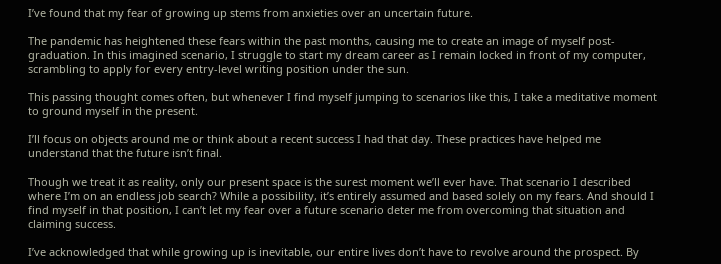I’ve found that my fear of growing up stems from anxieties over an uncertain future.

The pandemic has heightened these fears within the past months, causing me to create an image of myself post-graduation. In this imagined scenario, I struggle to start my dream career as I remain locked in front of my computer, scrambling to apply for every entry-level writing position under the sun.

This passing thought comes often, but whenever I find myself jumping to scenarios like this, I take a meditative moment to ground myself in the present.

I’ll focus on objects around me or think about a recent success I had that day. These practices have helped me understand that the future isn’t final.

Though we treat it as reality, only our present space is the surest moment we’ll ever have. That scenario I described where I’m on an endless job search? While a possibility, it’s entirely assumed and based solely on my fears. And should I find myself in that position, I can’t let my fear over a future scenario deter me from overcoming that situation and claiming success.

I’ve acknowledged that while growing up is inevitable, our entire lives don’t have to revolve around the prospect. By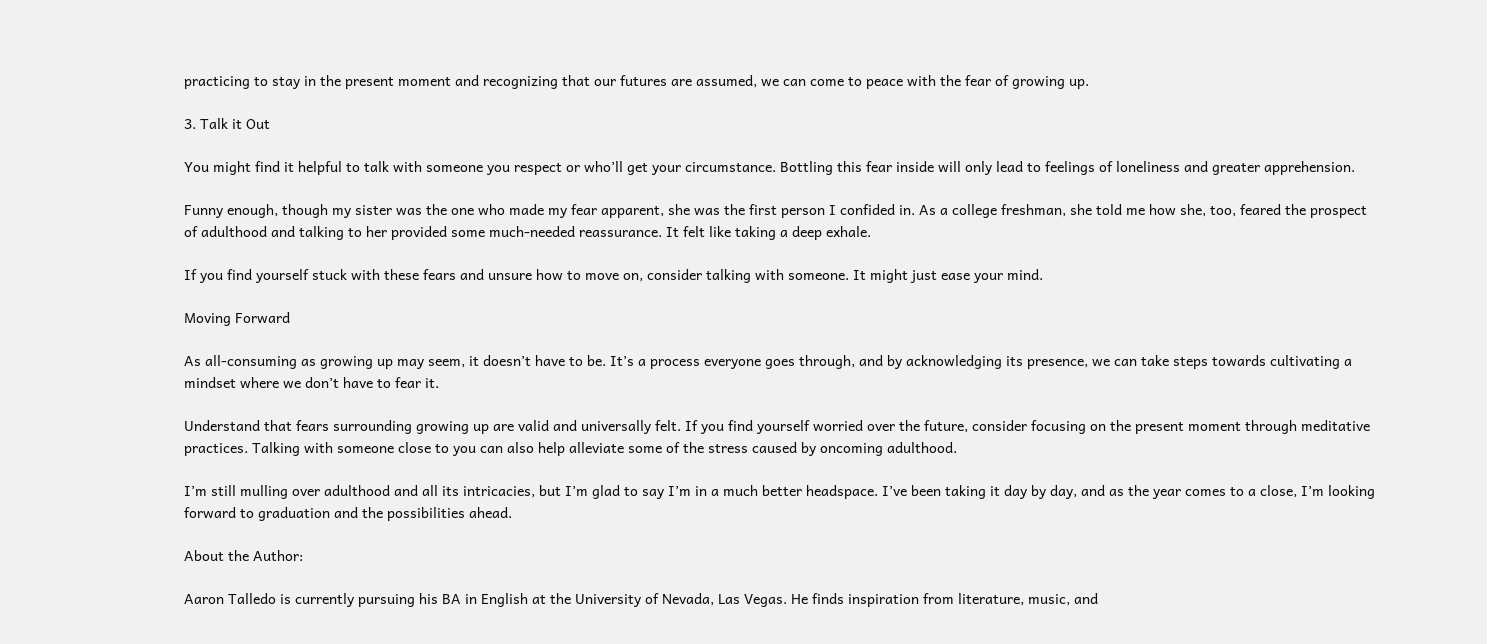practicing to stay in the present moment and recognizing that our futures are assumed, we can come to peace with the fear of growing up.

3. Talk it Out

You might find it helpful to talk with someone you respect or who’ll get your circumstance. Bottling this fear inside will only lead to feelings of loneliness and greater apprehension.

Funny enough, though my sister was the one who made my fear apparent, she was the first person I confided in. As a college freshman, she told me how she, too, feared the prospect of adulthood and talking to her provided some much-needed reassurance. It felt like taking a deep exhale.

If you find yourself stuck with these fears and unsure how to move on, consider talking with someone. It might just ease your mind.

Moving Forward

As all-consuming as growing up may seem, it doesn’t have to be. It’s a process everyone goes through, and by acknowledging its presence, we can take steps towards cultivating a mindset where we don’t have to fear it.

Understand that fears surrounding growing up are valid and universally felt. If you find yourself worried over the future, consider focusing on the present moment through meditative practices. Talking with someone close to you can also help alleviate some of the stress caused by oncoming adulthood.

I’m still mulling over adulthood and all its intricacies, but I’m glad to say I’m in a much better headspace. I’ve been taking it day by day, and as the year comes to a close, I’m looking forward to graduation and the possibilities ahead.

About the Author:

Aaron Talledo is currently pursuing his BA in English at the University of Nevada, Las Vegas. He finds inspiration from literature, music, and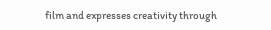film and expresses creativity through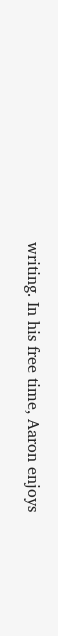writing. In his free time, Aaron enjoys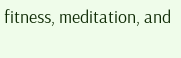fitness, meditation, and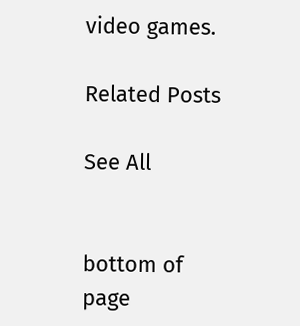video games.

Related Posts

See All


bottom of page